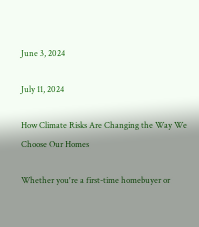June 3, 2024

July 11, 2024

How Climate Risks Are Changing the Way We Choose Our Homes

Whether you're a first-time homebuyer or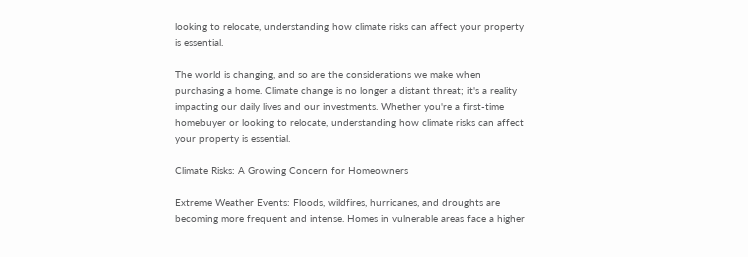looking to relocate, understanding how climate risks can affect your property is essential.

The world is changing, and so are the considerations we make when purchasing a home. Climate change is no longer a distant threat; it's a reality impacting our daily lives and our investments. Whether you're a first-time homebuyer or looking to relocate, understanding how climate risks can affect your property is essential.

Climate Risks: A Growing Concern for Homeowners

Extreme Weather Events: Floods, wildfires, hurricanes, and droughts are becoming more frequent and intense. Homes in vulnerable areas face a higher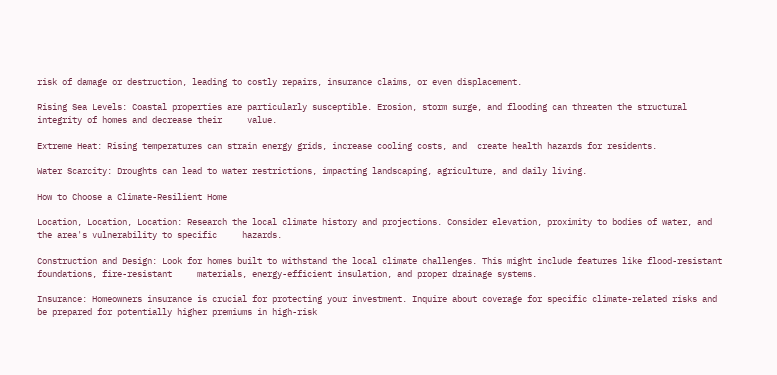risk of damage or destruction, leading to costly repairs, insurance claims, or even displacement.

Rising Sea Levels: Coastal properties are particularly susceptible. Erosion, storm surge, and flooding can threaten the structural integrity of homes and decrease their     value.

Extreme Heat: Rising temperatures can strain energy grids, increase cooling costs, and  create health hazards for residents.

Water Scarcity: Droughts can lead to water restrictions, impacting landscaping, agriculture, and daily living.

How to Choose a Climate-Resilient Home

Location, Location, Location: Research the local climate history and projections. Consider elevation, proximity to bodies of water, and the area's vulnerability to specific     hazards.

Construction and Design: Look for homes built to withstand the local climate challenges. This might include features like flood-resistant foundations, fire-resistant     materials, energy-efficient insulation, and proper drainage systems.

Insurance: Homeowners insurance is crucial for protecting your investment. Inquire about coverage for specific climate-related risks and be prepared for potentially higher premiums in high-risk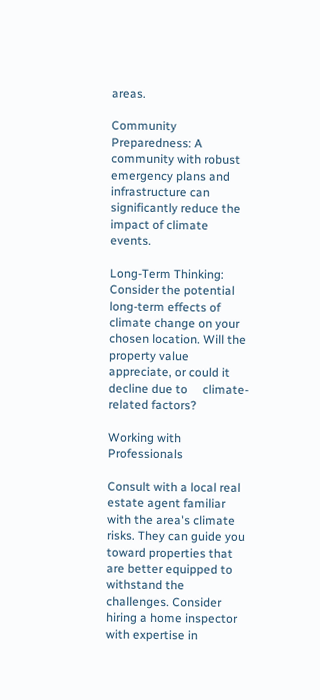areas.

Community Preparedness: A community with robust emergency plans and infrastructure can significantly reduce the impact of climate events.

Long-Term Thinking: Consider the potential long-term effects of climate change on your chosen location. Will the property value appreciate, or could it decline due to     climate-related factors?

Working with Professionals

Consult with a local real estate agent familiar with the area's climate risks. They can guide you toward properties that are better equipped to withstand the challenges. Consider hiring a home inspector with expertise in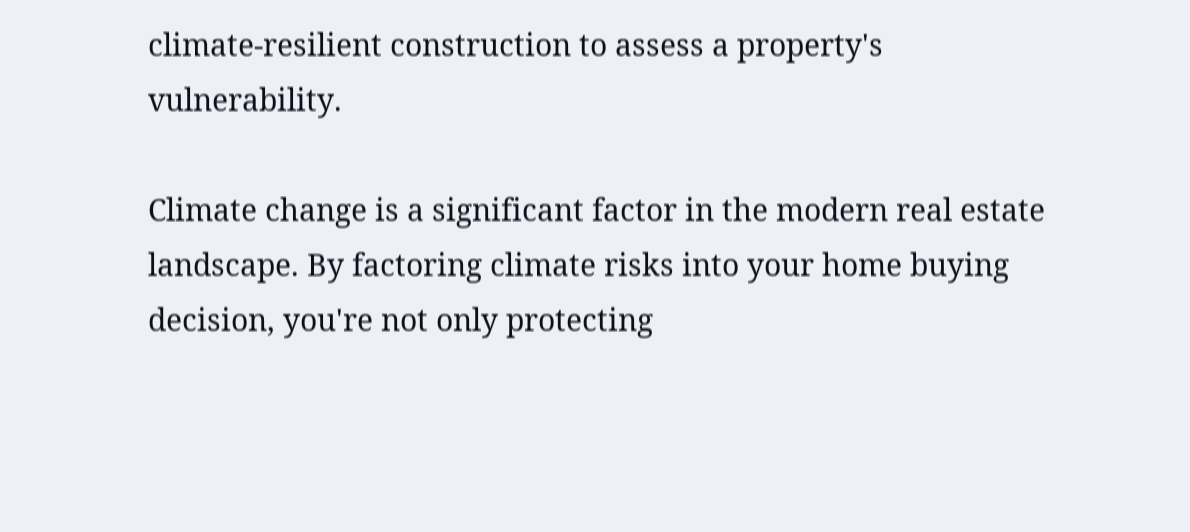climate-resilient construction to assess a property's vulnerability.

Climate change is a significant factor in the modern real estate landscape. By factoring climate risks into your home buying decision, you're not only protecting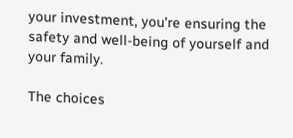your investment, you're ensuring the safety and well-being of yourself and your family.

The choices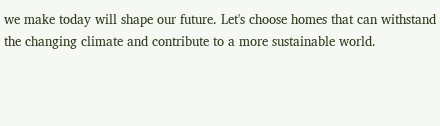we make today will shape our future. Let's choose homes that can withstand the changing climate and contribute to a more sustainable world.